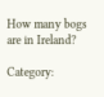How many bogs are in Ireland?

Category: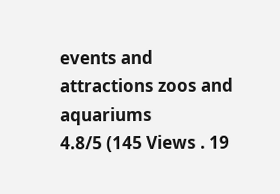events and attractions zoos and aquariums
4.8/5 (145 Views . 19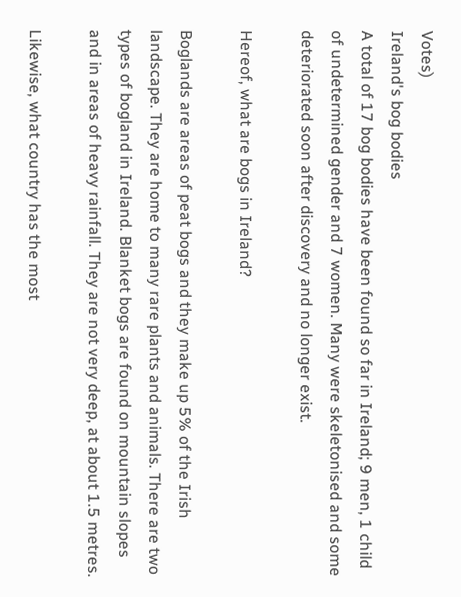Votes)
Ireland's bog bodies
A total of 17 bog bodies have been found so far in Ireland; 9 men, 1 child of undetermined gender and 7 women. Many were skeletonised and some deteriorated soon after discovery and no longer exist.

Hereof, what are bogs in Ireland?

Boglands are areas of peat bogs and they make up 5% of the Irish landscape. They are home to many rare plants and animals. There are two types of bogland in Ireland. Blanket bogs are found on mountain slopes and in areas of heavy rainfall. They are not very deep, at about 1.5 metres.

Likewise, what country has the most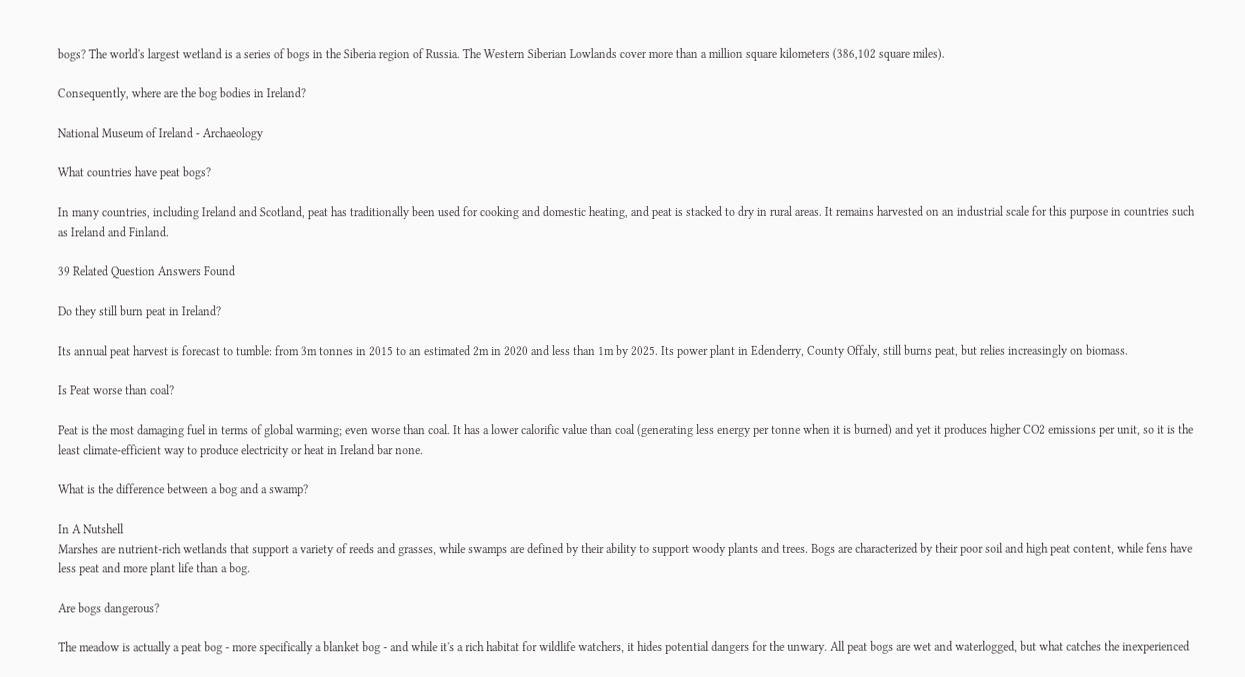bogs? The world's largest wetland is a series of bogs in the Siberia region of Russia. The Western Siberian Lowlands cover more than a million square kilometers (386,102 square miles).

Consequently, where are the bog bodies in Ireland?

National Museum of Ireland - Archaeology

What countries have peat bogs?

In many countries, including Ireland and Scotland, peat has traditionally been used for cooking and domestic heating, and peat is stacked to dry in rural areas. It remains harvested on an industrial scale for this purpose in countries such as Ireland and Finland.

39 Related Question Answers Found

Do they still burn peat in Ireland?

Its annual peat harvest is forecast to tumble: from 3m tonnes in 2015 to an estimated 2m in 2020 and less than 1m by 2025. Its power plant in Edenderry, County Offaly, still burns peat, but relies increasingly on biomass.

Is Peat worse than coal?

Peat is the most damaging fuel in terms of global warming; even worse than coal. It has a lower calorific value than coal (generating less energy per tonne when it is burned) and yet it produces higher CO2 emissions per unit, so it is the least climate-efficient way to produce electricity or heat in Ireland bar none.

What is the difference between a bog and a swamp?

In A Nutshell
Marshes are nutrient-rich wetlands that support a variety of reeds and grasses, while swamps are defined by their ability to support woody plants and trees. Bogs are characterized by their poor soil and high peat content, while fens have less peat and more plant life than a bog.

Are bogs dangerous?

The meadow is actually a peat bog - more specifically a blanket bog - and while it's a rich habitat for wildlife watchers, it hides potential dangers for the unwary. All peat bogs are wet and waterlogged, but what catches the inexperienced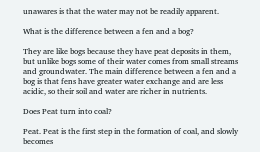unawares is that the water may not be readily apparent.

What is the difference between a fen and a bog?

They are like bogs because they have peat deposits in them, but unlike bogs some of their water comes from small streams and groundwater. The main difference between a fen and a bog is that fens have greater water exchange and are less acidic, so their soil and water are richer in nutrients.

Does Peat turn into coal?

Peat. Peat is the first step in the formation of coal, and slowly becomes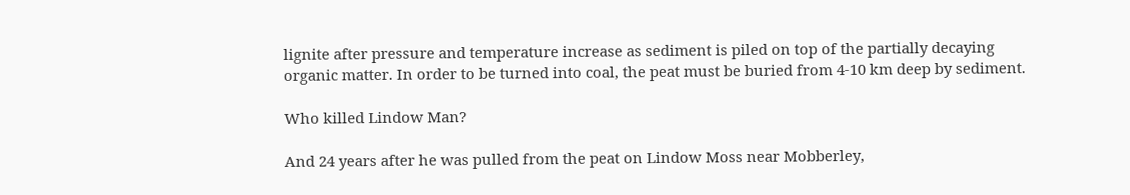lignite after pressure and temperature increase as sediment is piled on top of the partially decaying organic matter. In order to be turned into coal, the peat must be buried from 4-10 km deep by sediment.

Who killed Lindow Man?

And 24 years after he was pulled from the peat on Lindow Moss near Mobberley,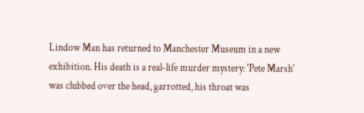Lindow Man has returned to Manchester Museum in a new exhibition. His death is a real-life murder mystery: 'Pete Marsh' was clubbed over the head, garrotted, his throat was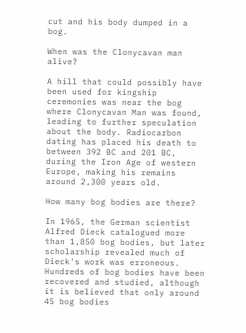cut and his body dumped in a bog.

When was the Clonycavan man alive?

A hill that could possibly have been used for kingship ceremonies was near the bog where Clonycavan Man was found, leading to further speculation about the body. Radiocarbon dating has placed his death to between 392 BC and 201 BC, during the Iron Age of western Europe, making his remains around 2,300 years old.

How many bog bodies are there?

In 1965, the German scientist Alfred Dieck catalogued more than 1,850 bog bodies, but later scholarship revealed much of Dieck's work was erroneous. Hundreds of bog bodies have been recovered and studied, although it is believed that only around 45 bog bodies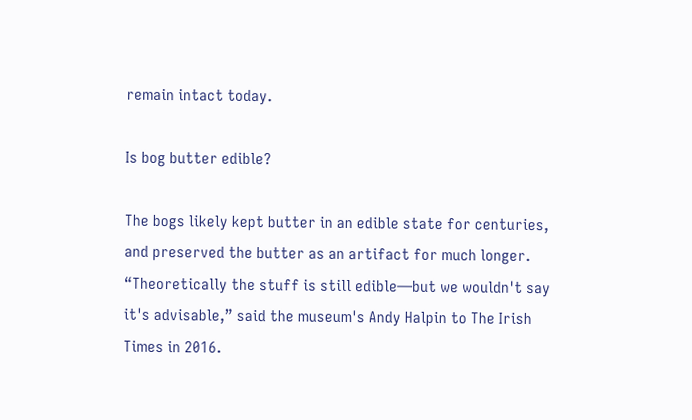remain intact today.

Is bog butter edible?

The bogs likely kept butter in an edible state for centuries, and preserved the butter as an artifact for much longer. “Theoretically the stuff is still edible—but we wouldn't say it's advisable,” said the museum's Andy Halpin to The Irish Times in 2016.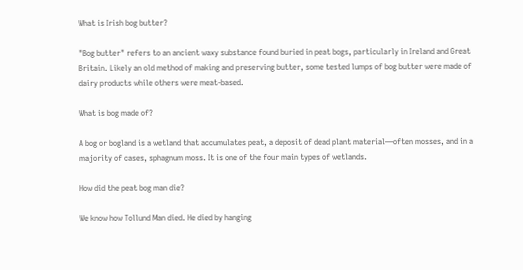What is Irish bog butter?

"Bog butter" refers to an ancient waxy substance found buried in peat bogs, particularly in Ireland and Great Britain. Likely an old method of making and preserving butter, some tested lumps of bog butter were made of dairy products while others were meat-based.

What is bog made of?

A bog or bogland is a wetland that accumulates peat, a deposit of dead plant material—often mosses, and in a majority of cases, sphagnum moss. It is one of the four main types of wetlands.

How did the peat bog man die?

We know how Tollund Man died. He died by hanging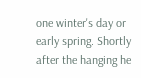one winter's day or early spring. Shortly after the hanging he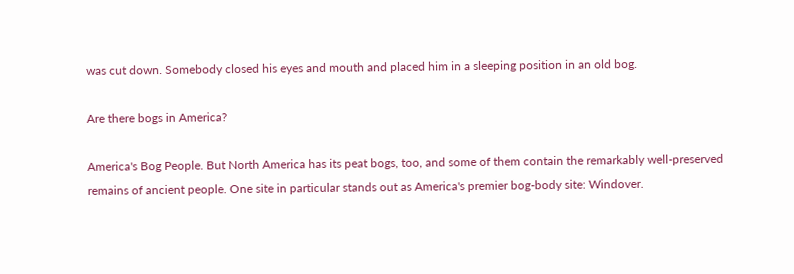was cut down. Somebody closed his eyes and mouth and placed him in a sleeping position in an old bog.

Are there bogs in America?

America's Bog People. But North America has its peat bogs, too, and some of them contain the remarkably well-preserved remains of ancient people. One site in particular stands out as America's premier bog-body site: Windover.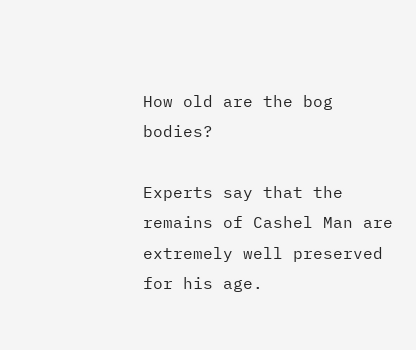How old are the bog bodies?

Experts say that the remains of Cashel Man are extremely well preserved for his age.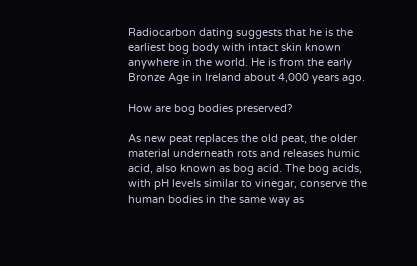Radiocarbon dating suggests that he is the earliest bog body with intact skin known anywhere in the world. He is from the early Bronze Age in Ireland about 4,000 years ago.

How are bog bodies preserved?

As new peat replaces the old peat, the older material underneath rots and releases humic acid, also known as bog acid. The bog acids, with pH levels similar to vinegar, conserve the human bodies in the same way as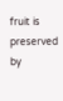fruit is preserved by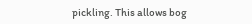pickling. This allows bog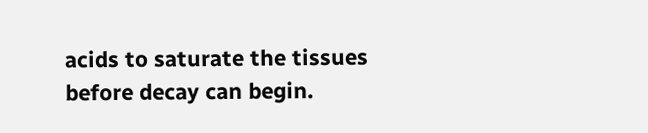acids to saturate the tissues before decay can begin.